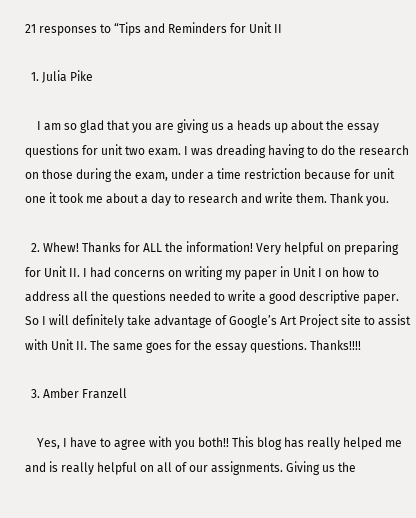21 responses to “Tips and Reminders for Unit II

  1. Julia Pike

    I am so glad that you are giving us a heads up about the essay questions for unit two exam. I was dreading having to do the research on those during the exam, under a time restriction because for unit one it took me about a day to research and write them. Thank you.

  2. Whew! Thanks for ALL the information! Very helpful on preparing for Unit II. I had concerns on writing my paper in Unit I on how to address all the questions needed to write a good descriptive paper. So I will definitely take advantage of Google’s Art Project site to assist with Unit II. The same goes for the essay questions. Thanks!!!!

  3. Amber Franzell

    Yes, I have to agree with you both!! This blog has really helped me and is really helpful on all of our assignments. Giving us the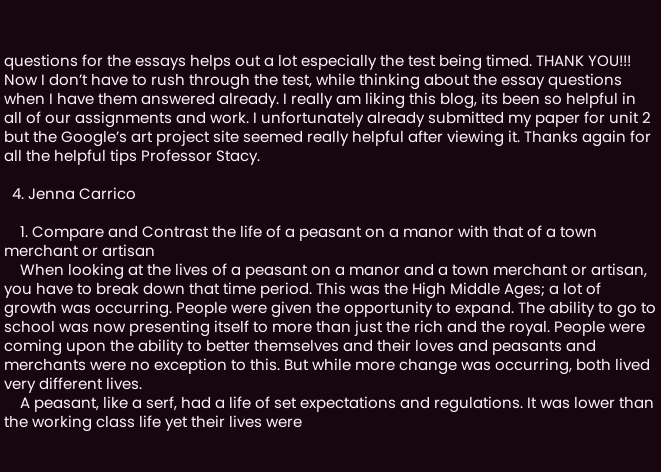questions for the essays helps out a lot especially the test being timed. THANK YOU!!! Now I don’t have to rush through the test, while thinking about the essay questions when I have them answered already. I really am liking this blog, its been so helpful in all of our assignments and work. I unfortunately already submitted my paper for unit 2 but the Google’s art project site seemed really helpful after viewing it. Thanks again for all the helpful tips Professor Stacy.

  4. Jenna Carrico

    1. Compare and Contrast the life of a peasant on a manor with that of a town merchant or artisan
    When looking at the lives of a peasant on a manor and a town merchant or artisan, you have to break down that time period. This was the High Middle Ages; a lot of growth was occurring. People were given the opportunity to expand. The ability to go to school was now presenting itself to more than just the rich and the royal. People were coming upon the ability to better themselves and their loves and peasants and merchants were no exception to this. But while more change was occurring, both lived very different lives.
    A peasant, like a serf, had a life of set expectations and regulations. It was lower than the working class life yet their lives were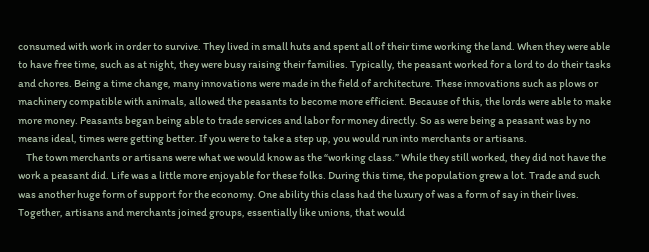consumed with work in order to survive. They lived in small huts and spent all of their time working the land. When they were able to have free time, such as at night, they were busy raising their families. Typically, the peasant worked for a lord to do their tasks and chores. Being a time change, many innovations were made in the field of architecture. These innovations such as plows or machinery compatible with animals, allowed the peasants to become more efficient. Because of this, the lords were able to make more money. Peasants began being able to trade services and labor for money directly. So as were being a peasant was by no means ideal, times were getting better. If you were to take a step up, you would run into merchants or artisans.
    The town merchants or artisans were what we would know as the “working class.” While they still worked, they did not have the work a peasant did. Life was a little more enjoyable for these folks. During this time, the population grew a lot. Trade and such was another huge form of support for the economy. One ability this class had the luxury of was a form of say in their lives. Together, artisans and merchants joined groups, essentially like unions, that would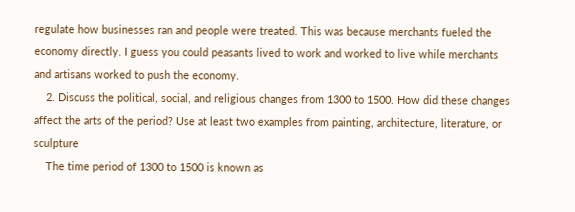regulate how businesses ran and people were treated. This was because merchants fueled the economy directly. I guess you could peasants lived to work and worked to live while merchants and artisans worked to push the economy.
    2. Discuss the political, social, and religious changes from 1300 to 1500. How did these changes affect the arts of the period? Use at least two examples from painting, architecture, literature, or sculpture
    The time period of 1300 to 1500 is known as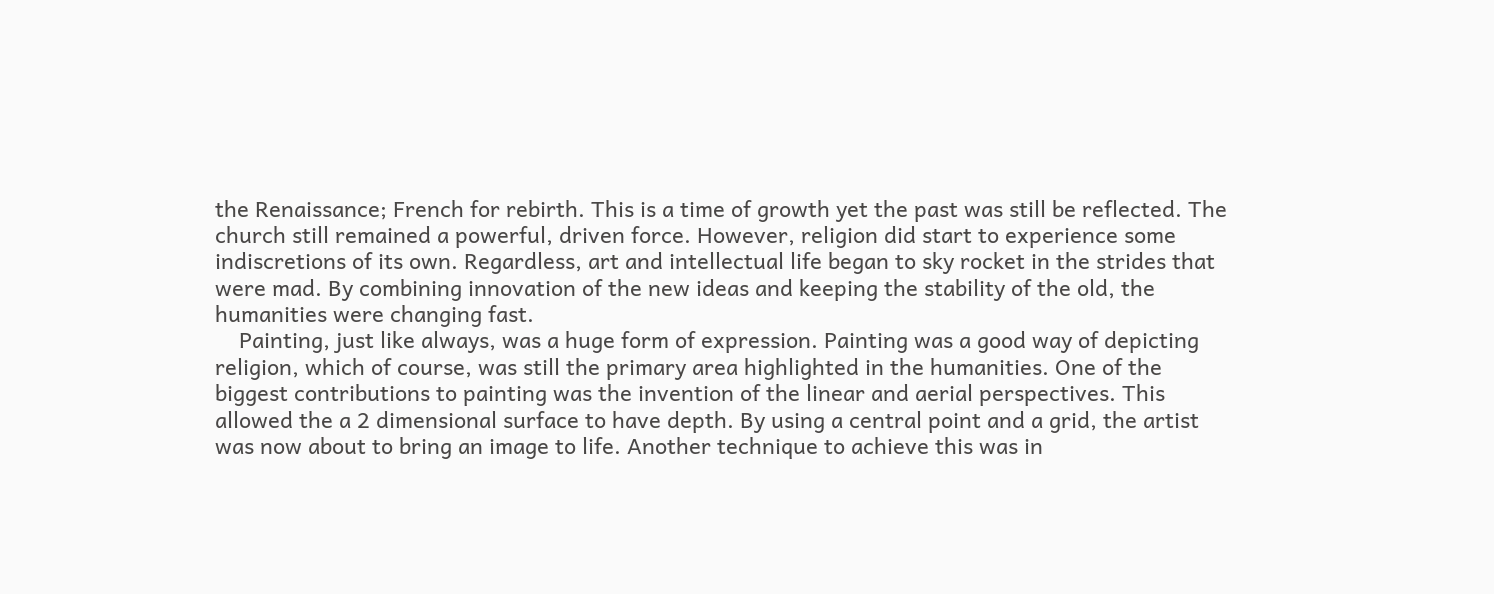the Renaissance; French for rebirth. This is a time of growth yet the past was still be reflected. The church still remained a powerful, driven force. However, religion did start to experience some indiscretions of its own. Regardless, art and intellectual life began to sky rocket in the strides that were mad. By combining innovation of the new ideas and keeping the stability of the old, the humanities were changing fast.
    Painting, just like always, was a huge form of expression. Painting was a good way of depicting religion, which of course, was still the primary area highlighted in the humanities. One of the biggest contributions to painting was the invention of the linear and aerial perspectives. This allowed the a 2 dimensional surface to have depth. By using a central point and a grid, the artist was now about to bring an image to life. Another technique to achieve this was in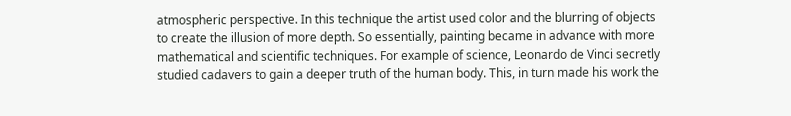atmospheric perspective. In this technique the artist used color and the blurring of objects to create the illusion of more depth. So essentially, painting became in advance with more mathematical and scientific techniques. For example of science, Leonardo de Vinci secretly studied cadavers to gain a deeper truth of the human body. This, in turn made his work the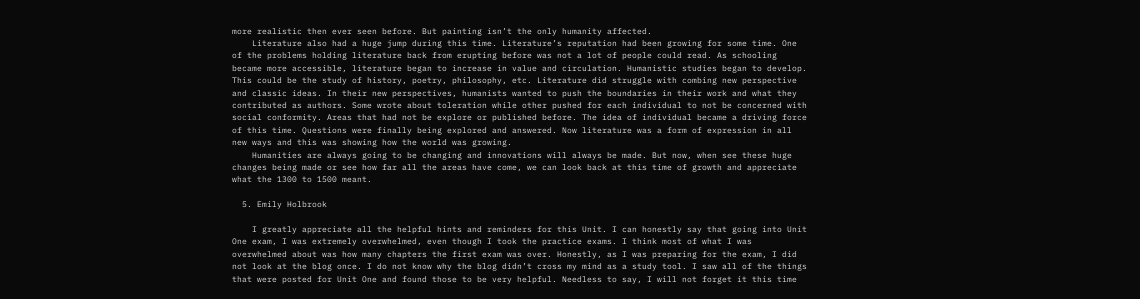more realistic then ever seen before. But painting isn’t the only humanity affected.
    Literature also had a huge jump during this time. Literature’s reputation had been growing for some time. One of the problems holding literature back from erupting before was not a lot of people could read. As schooling became more accessible, literature began to increase in value and circulation. Humanistic studies began to develop. This could be the study of history, poetry, philosophy, etc. Literature did struggle with combing new perspective and classic ideas. In their new perspectives, humanists wanted to push the boundaries in their work and what they contributed as authors. Some wrote about toleration while other pushed for each individual to not be concerned with social conformity. Areas that had not be explore or published before. The idea of individual became a driving force of this time. Questions were finally being explored and answered. Now literature was a form of expression in all new ways and this was showing how the world was growing.
    Humanities are always going to be changing and innovations will always be made. But now, when see these huge changes being made or see how far all the areas have come, we can look back at this time of growth and appreciate what the 1300 to 1500 meant.

  5. Emily Holbrook

    I greatly appreciate all the helpful hints and reminders for this Unit. I can honestly say that going into Unit One exam, I was extremely overwhelmed, even though I took the practice exams. I think most of what I was overwhelmed about was how many chapters the first exam was over. Honestly, as I was preparing for the exam, I did not look at the blog once. I do not know why the blog didn’t cross my mind as a study tool. I saw all of the things that were posted for Unit One and found those to be very helpful. Needless to say, I will not forget it this time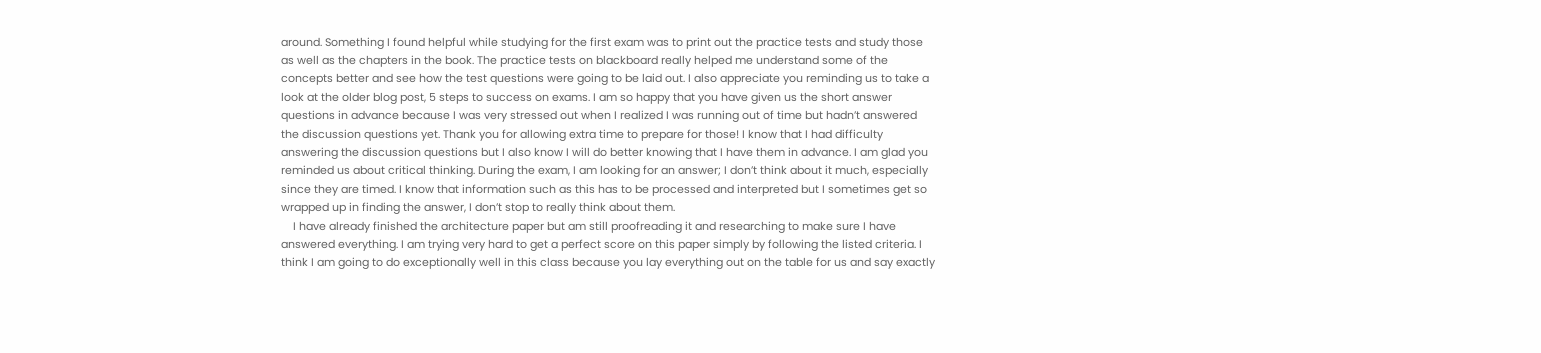around. Something I found helpful while studying for the first exam was to print out the practice tests and study those as well as the chapters in the book. The practice tests on blackboard really helped me understand some of the concepts better and see how the test questions were going to be laid out. I also appreciate you reminding us to take a look at the older blog post, 5 steps to success on exams. I am so happy that you have given us the short answer questions in advance because I was very stressed out when I realized I was running out of time but hadn’t answered the discussion questions yet. Thank you for allowing extra time to prepare for those! I know that I had difficulty answering the discussion questions but I also know I will do better knowing that I have them in advance. I am glad you reminded us about critical thinking. During the exam, I am looking for an answer; I don’t think about it much, especially since they are timed. I know that information such as this has to be processed and interpreted but I sometimes get so wrapped up in finding the answer, I don’t stop to really think about them.
    I have already finished the architecture paper but am still proofreading it and researching to make sure I have answered everything. I am trying very hard to get a perfect score on this paper simply by following the listed criteria. I think I am going to do exceptionally well in this class because you lay everything out on the table for us and say exactly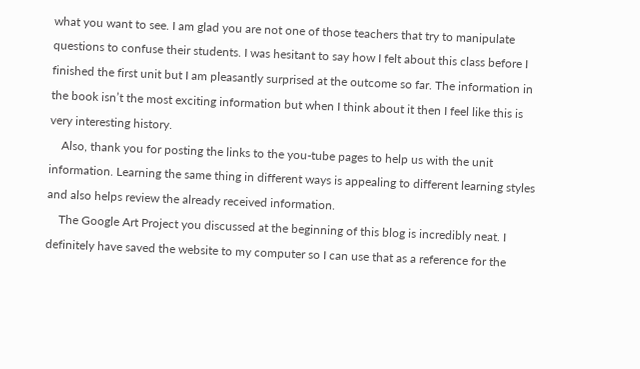what you want to see. I am glad you are not one of those teachers that try to manipulate questions to confuse their students. I was hesitant to say how I felt about this class before I finished the first unit but I am pleasantly surprised at the outcome so far. The information in the book isn’t the most exciting information but when I think about it then I feel like this is very interesting history.
    Also, thank you for posting the links to the you-tube pages to help us with the unit information. Learning the same thing in different ways is appealing to different learning styles and also helps review the already received information.
    The Google Art Project you discussed at the beginning of this blog is incredibly neat. I definitely have saved the website to my computer so I can use that as a reference for the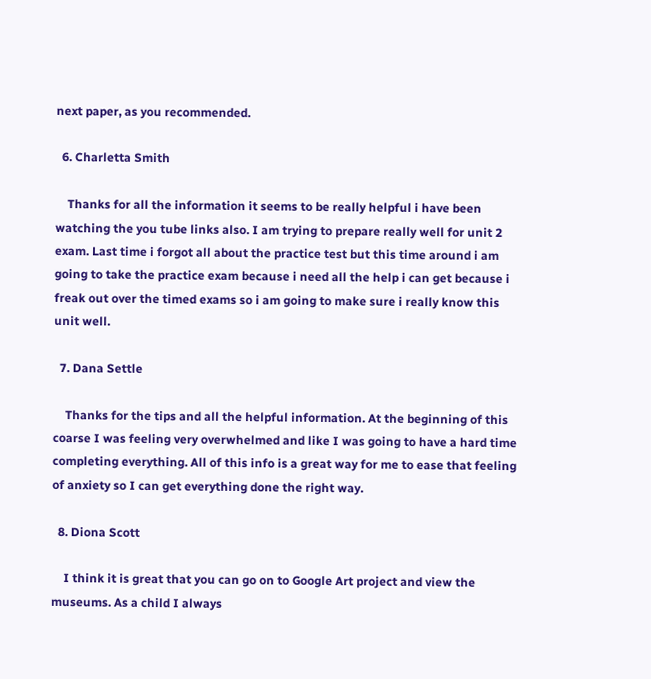next paper, as you recommended.

  6. Charletta Smith

    Thanks for all the information it seems to be really helpful i have been watching the you tube links also. I am trying to prepare really well for unit 2 exam. Last time i forgot all about the practice test but this time around i am going to take the practice exam because i need all the help i can get because i freak out over the timed exams so i am going to make sure i really know this unit well.

  7. Dana Settle

    Thanks for the tips and all the helpful information. At the beginning of this coarse I was feeling very overwhelmed and like I was going to have a hard time completing everything. All of this info is a great way for me to ease that feeling of anxiety so I can get everything done the right way.

  8. Diona Scott

    I think it is great that you can go on to Google Art project and view the museums. As a child I always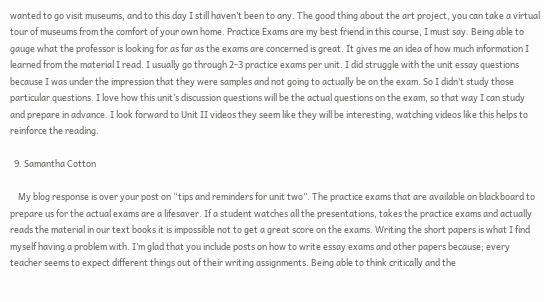wanted to go visit museums, and to this day I still haven’t been to any. The good thing about the art project, you can take a virtual tour of museums from the comfort of your own home. Practice Exams are my best friend in this course, I must say. Being able to gauge what the professor is looking for as far as the exams are concerned is great. It gives me an idea of how much information I learned from the material I read. I usually go through 2-3 practice exams per unit. I did struggle with the unit essay questions because I was under the impression that they were samples and not going to actually be on the exam. So I didn’t study those particular questions. I love how this unit’s discussion questions will be the actual questions on the exam, so that way I can study and prepare in advance. I look forward to Unit II videos they seem like they will be interesting, watching videos like this helps to reinforce the reading.

  9. Samantha Cotton

    My blog response is over your post on “tips and reminders for unit two”. The practice exams that are available on blackboard to prepare us for the actual exams are a lifesaver. If a student watches all the presentations, takes the practice exams and actually reads the material in our text books it is impossible not to get a great score on the exams. Writing the short papers is what I find myself having a problem with. I’m glad that you include posts on how to write essay exams and other papers because; every teacher seems to expect different things out of their writing assignments. Being able to think critically and the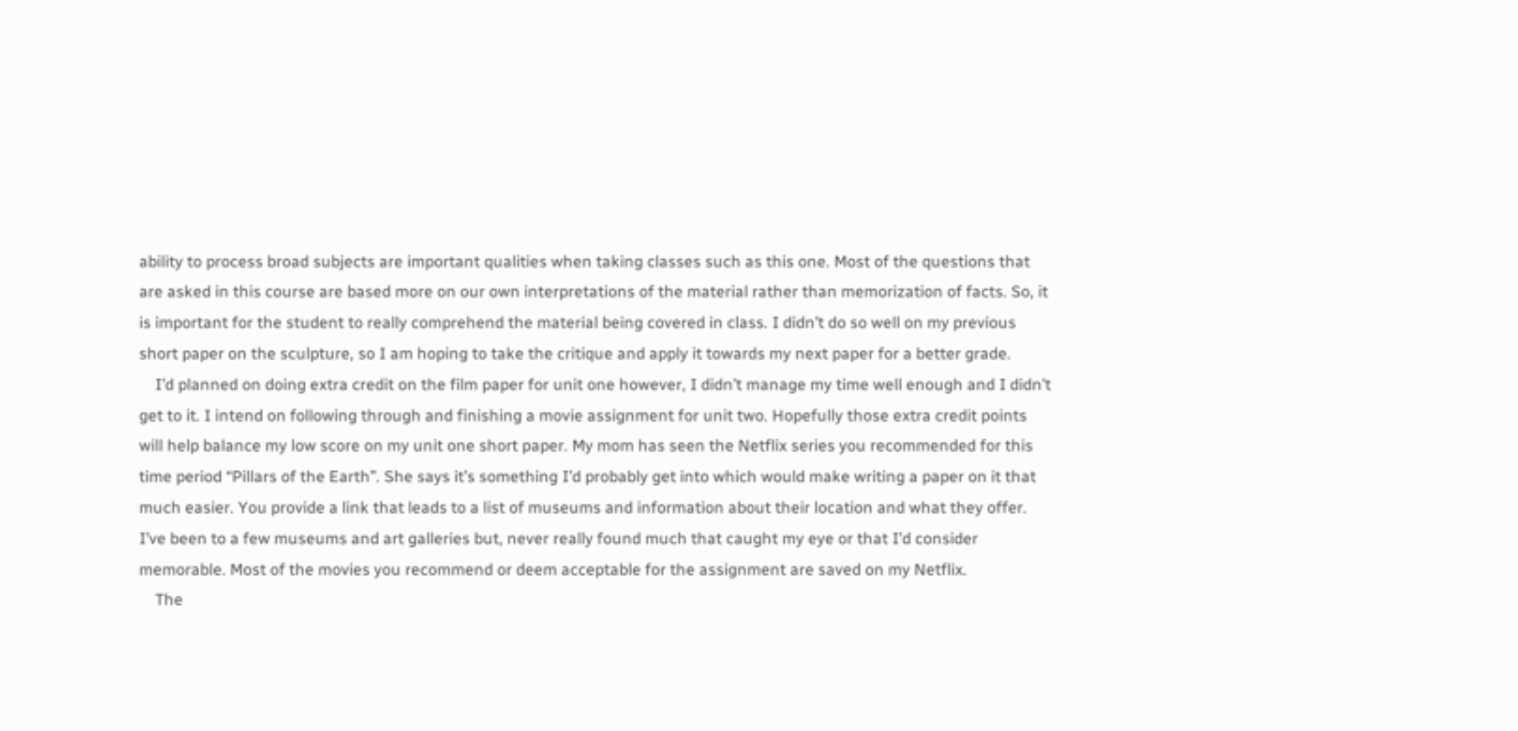ability to process broad subjects are important qualities when taking classes such as this one. Most of the questions that are asked in this course are based more on our own interpretations of the material rather than memorization of facts. So, it is important for the student to really comprehend the material being covered in class. I didn’t do so well on my previous short paper on the sculpture, so I am hoping to take the critique and apply it towards my next paper for a better grade.
    I’d planned on doing extra credit on the film paper for unit one however, I didn’t manage my time well enough and I didn’t get to it. I intend on following through and finishing a movie assignment for unit two. Hopefully those extra credit points will help balance my low score on my unit one short paper. My mom has seen the Netflix series you recommended for this time period “Pillars of the Earth”. She says it’s something I’d probably get into which would make writing a paper on it that much easier. You provide a link that leads to a list of museums and information about their location and what they offer. I’ve been to a few museums and art galleries but, never really found much that caught my eye or that I’d consider memorable. Most of the movies you recommend or deem acceptable for the assignment are saved on my Netflix.
    The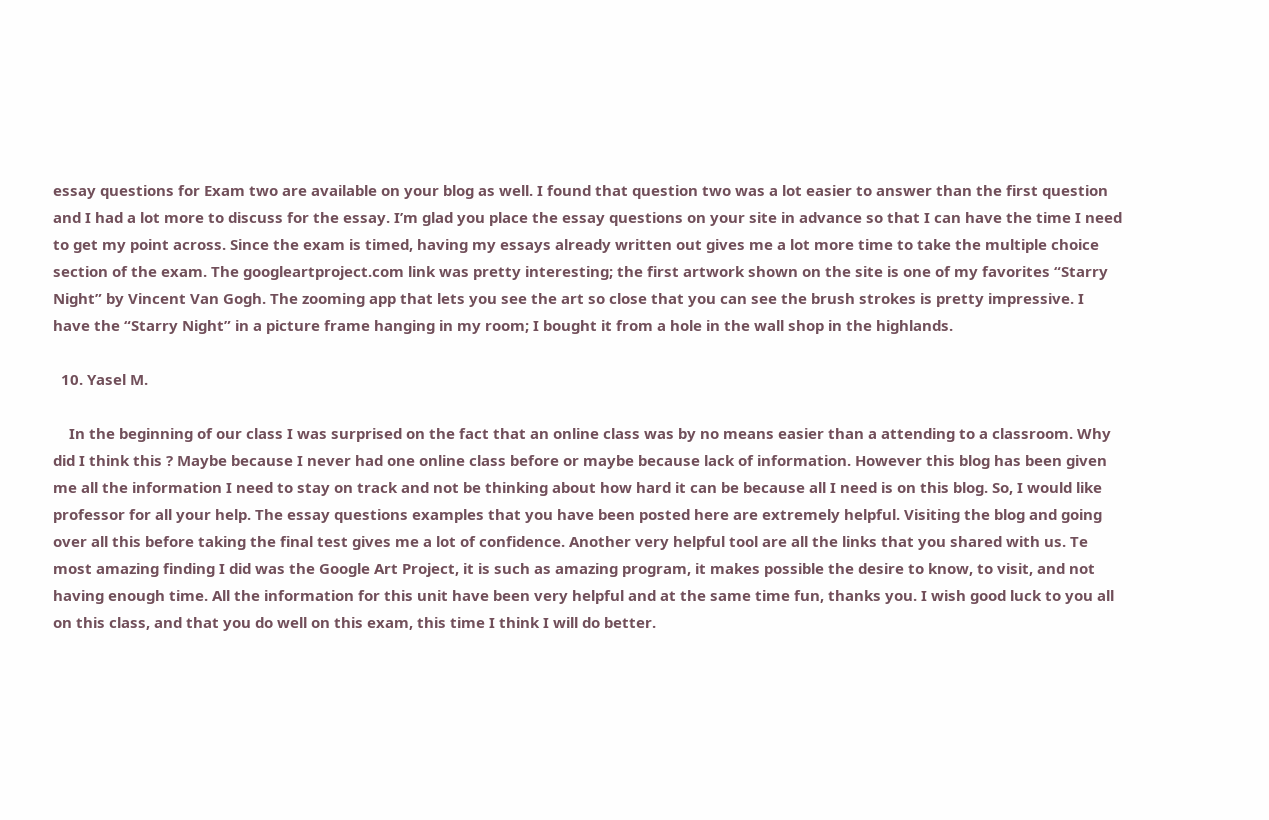essay questions for Exam two are available on your blog as well. I found that question two was a lot easier to answer than the first question and I had a lot more to discuss for the essay. I’m glad you place the essay questions on your site in advance so that I can have the time I need to get my point across. Since the exam is timed, having my essays already written out gives me a lot more time to take the multiple choice section of the exam. The googleartproject.com link was pretty interesting; the first artwork shown on the site is one of my favorites “Starry Night” by Vincent Van Gogh. The zooming app that lets you see the art so close that you can see the brush strokes is pretty impressive. I have the “Starry Night” in a picture frame hanging in my room; I bought it from a hole in the wall shop in the highlands.

  10. Yasel M.

    In the beginning of our class I was surprised on the fact that an online class was by no means easier than a attending to a classroom. Why did I think this ? Maybe because I never had one online class before or maybe because lack of information. However this blog has been given me all the information I need to stay on track and not be thinking about how hard it can be because all I need is on this blog. So, I would like professor for all your help. The essay questions examples that you have been posted here are extremely helpful. Visiting the blog and going over all this before taking the final test gives me a lot of confidence. Another very helpful tool are all the links that you shared with us. Te most amazing finding I did was the Google Art Project, it is such as amazing program, it makes possible the desire to know, to visit, and not having enough time. All the information for this unit have been very helpful and at the same time fun, thanks you. I wish good luck to you all on this class, and that you do well on this exam, this time I think I will do better.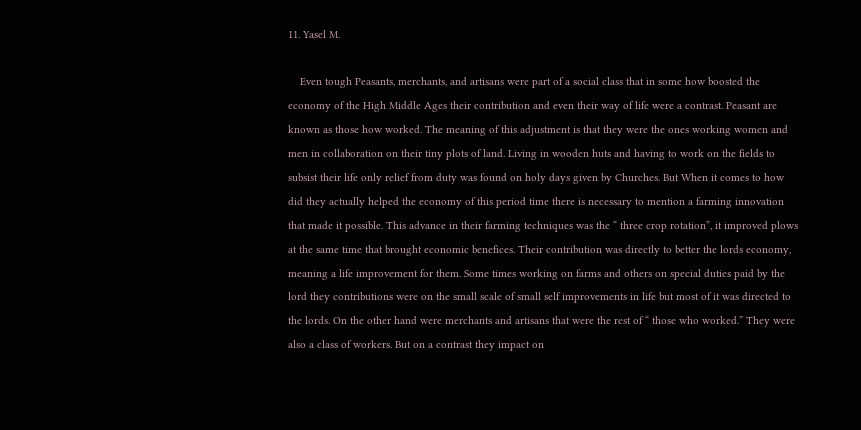11. Yasel M.

    Even tough Peasants, merchants, and artisans were part of a social class that in some how boosted the economy of the High Middle Ages their contribution and even their way of life were a contrast. Peasant are known as those how worked. The meaning of this adjustment is that they were the ones working women and men in collaboration on their tiny plots of land. Living in wooden huts and having to work on the fields to subsist their life only relief from duty was found on holy days given by Churches. But When it comes to how did they actually helped the economy of this period time there is necessary to mention a farming innovation that made it possible. This advance in their farming techniques was the “ three crop rotation”, it improved plows at the same time that brought economic benefices. Their contribution was directly to better the lords economy, meaning a life improvement for them. Some times working on farms and others on special duties paid by the lord they contributions were on the small scale of small self improvements in life but most of it was directed to the lords. On the other hand were merchants and artisans that were the rest of “ those who worked.” They were also a class of workers. But on a contrast they impact on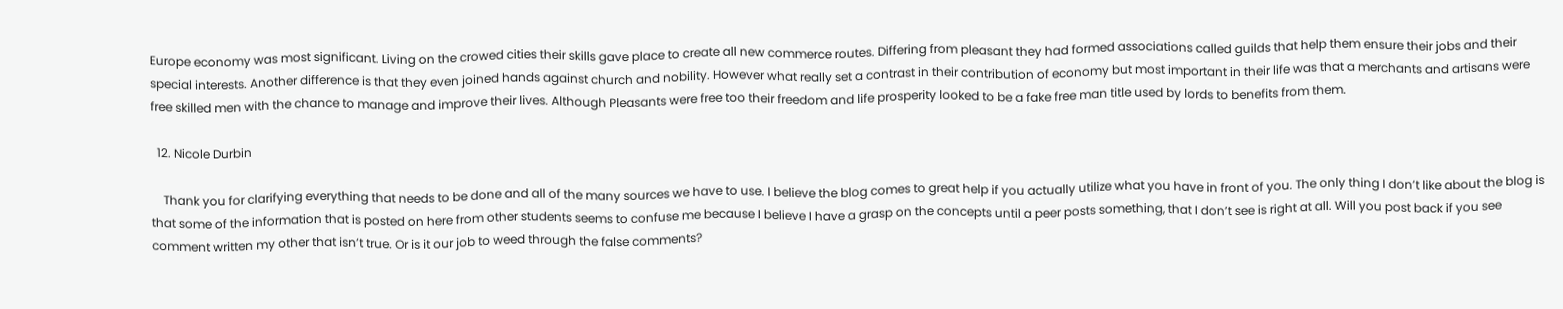Europe economy was most significant. Living on the crowed cities their skills gave place to create all new commerce routes. Differing from pleasant they had formed associations called guilds that help them ensure their jobs and their special interests. Another difference is that they even joined hands against church and nobility. However what really set a contrast in their contribution of economy but most important in their life was that a merchants and artisans were free skilled men with the chance to manage and improve their lives. Although Pleasants were free too their freedom and life prosperity looked to be a fake free man title used by lords to benefits from them.

  12. Nicole Durbin

    Thank you for clarifying everything that needs to be done and all of the many sources we have to use. I believe the blog comes to great help if you actually utilize what you have in front of you. The only thing I don’t like about the blog is that some of the information that is posted on here from other students seems to confuse me because I believe I have a grasp on the concepts until a peer posts something, that I don’t see is right at all. Will you post back if you see comment written my other that isn’t true. Or is it our job to weed through the false comments?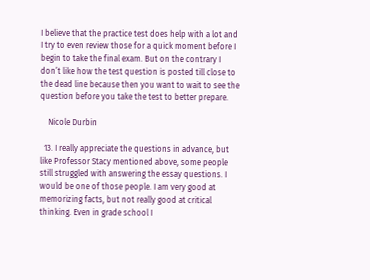I believe that the practice test does help with a lot and I try to even review those for a quick moment before I begin to take the final exam. But on the contrary I don’t like how the test question is posted till close to the dead line because then you want to wait to see the question before you take the test to better prepare.

    Nicole Durbin

  13. I really appreciate the questions in advance, but like Professor Stacy mentioned above, some people still struggled with answering the essay questions. I would be one of those people. I am very good at memorizing facts, but not really good at critical thinking. Even in grade school I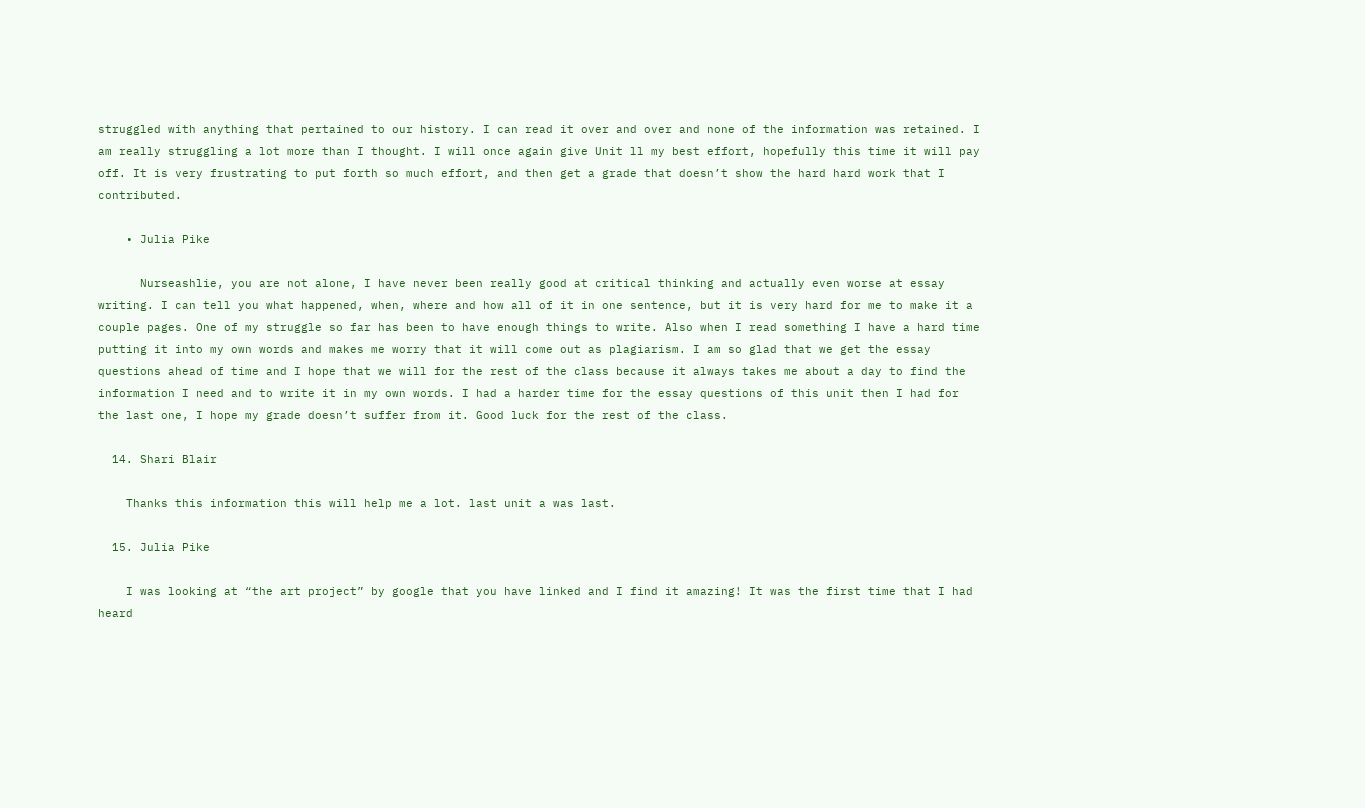struggled with anything that pertained to our history. I can read it over and over and none of the information was retained. I am really struggling a lot more than I thought. I will once again give Unit ll my best effort, hopefully this time it will pay off. It is very frustrating to put forth so much effort, and then get a grade that doesn’t show the hard hard work that I contributed.

    • Julia Pike

      Nurseashlie, you are not alone, I have never been really good at critical thinking and actually even worse at essay writing. I can tell you what happened, when, where and how all of it in one sentence, but it is very hard for me to make it a couple pages. One of my struggle so far has been to have enough things to write. Also when I read something I have a hard time putting it into my own words and makes me worry that it will come out as plagiarism. I am so glad that we get the essay questions ahead of time and I hope that we will for the rest of the class because it always takes me about a day to find the information I need and to write it in my own words. I had a harder time for the essay questions of this unit then I had for the last one, I hope my grade doesn’t suffer from it. Good luck for the rest of the class.

  14. Shari Blair

    Thanks this information this will help me a lot. last unit a was last.

  15. Julia Pike

    I was looking at “the art project” by google that you have linked and I find it amazing! It was the first time that I had heard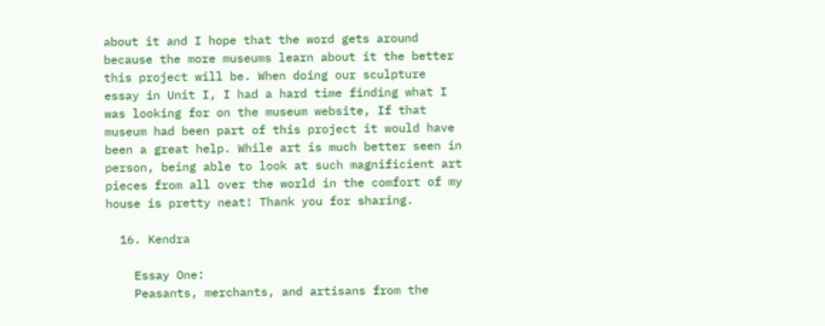about it and I hope that the word gets around because the more museums learn about it the better this project will be. When doing our sculpture essay in Unit I, I had a hard time finding what I was looking for on the museum website, If that museum had been part of this project it would have been a great help. While art is much better seen in person, being able to look at such magnificient art pieces from all over the world in the comfort of my house is pretty neat! Thank you for sharing.

  16. Kendra

    Essay One:
    Peasants, merchants, and artisans from the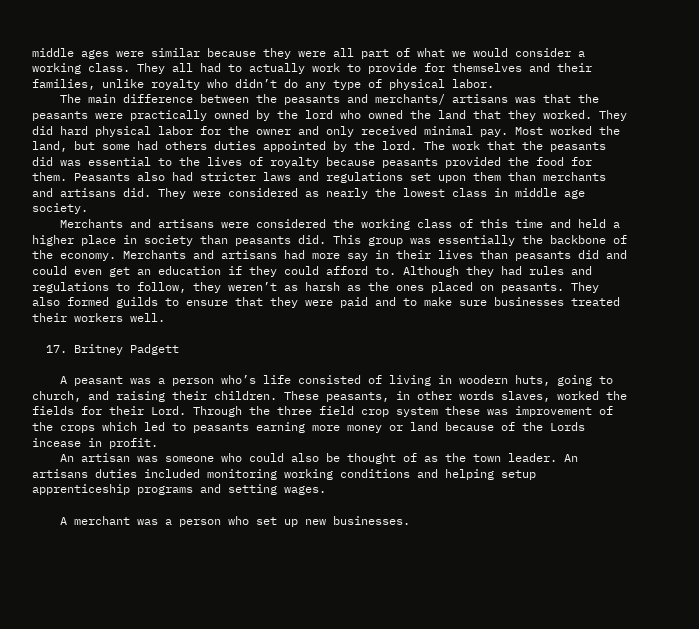middle ages were similar because they were all part of what we would consider a working class. They all had to actually work to provide for themselves and their families, unlike royalty who didn’t do any type of physical labor.
    The main difference between the peasants and merchants/ artisans was that the peasants were practically owned by the lord who owned the land that they worked. They did hard physical labor for the owner and only received minimal pay. Most worked the land, but some had others duties appointed by the lord. The work that the peasants did was essential to the lives of royalty because peasants provided the food for them. Peasants also had stricter laws and regulations set upon them than merchants and artisans did. They were considered as nearly the lowest class in middle age society.
    Merchants and artisans were considered the working class of this time and held a higher place in society than peasants did. This group was essentially the backbone of the economy. Merchants and artisans had more say in their lives than peasants did and could even get an education if they could afford to. Although they had rules and regulations to follow, they weren’t as harsh as the ones placed on peasants. They also formed guilds to ensure that they were paid and to make sure businesses treated their workers well.

  17. Britney Padgett

    A peasant was a person who’s life consisted of living in woodern huts, going to church, and raising their children. These peasants, in other words slaves, worked the fields for their Lord. Through the three field crop system these was improvement of the crops which led to peasants earning more money or land because of the Lords incease in profit.
    An artisan was someone who could also be thought of as the town leader. An artisans duties included monitoring working conditions and helping setup apprenticeship programs and setting wages.

    A merchant was a person who set up new businesses.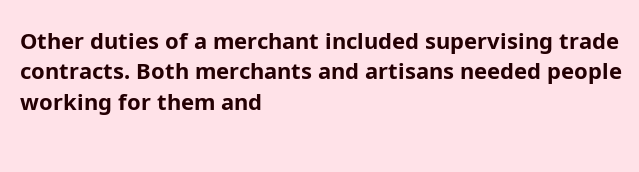Other duties of a merchant included supervising trade contracts. Both merchants and artisans needed people working for them and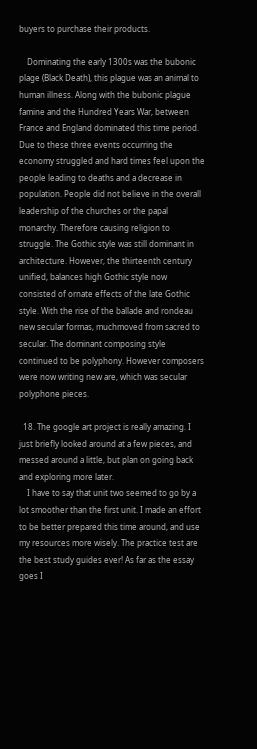buyers to purchase their products.

    Dominating the early 1300s was the bubonic plage (Black Death), this plague was an animal to human illness. Along with the bubonic plague famine and the Hundred Years War, between France and England dominated this time period. Due to these three events occurring the economy struggled and hard times feel upon the people leading to deaths and a decrease in population. People did not believe in the overall leadership of the churches or the papal monarchy. Therefore causing religion to struggle. The Gothic style was still dominant in architecture. However, the thirteenth century unified, balances high Gothic style now consisted of ornate effects of the late Gothic style. With the rise of the ballade and rondeau new secular formas, muchmoved from sacred to secular. The dominant composing style continued to be polyphony. However composers were now writing new are, which was secular polyphone pieces.

  18. The google art project is really amazing. I just briefly looked around at a few pieces, and messed around a little, but plan on going back and exploring more later.
    I have to say that unit two seemed to go by a lot smoother than the first unit. I made an effort to be better prepared this time around, and use my resources more wisely. The practice test are the best study guides ever! As far as the essay goes I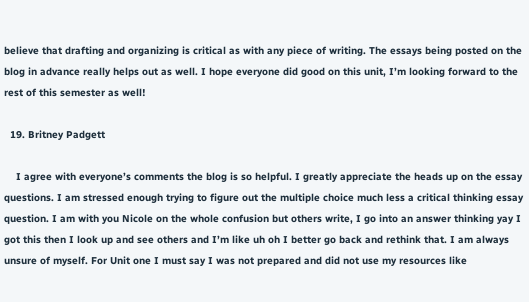believe that drafting and organizing is critical as with any piece of writing. The essays being posted on the blog in advance really helps out as well. I hope everyone did good on this unit, I’m looking forward to the rest of this semester as well!

  19. Britney Padgett

    I agree with everyone’s comments the blog is so helpful. I greatly appreciate the heads up on the essay questions. I am stressed enough trying to figure out the multiple choice much less a critical thinking essay question. I am with you Nicole on the whole confusion but others write, I go into an answer thinking yay I got this then I look up and see others and I’m like uh oh I better go back and rethink that. I am always unsure of myself. For Unit one I must say I was not prepared and did not use my resources like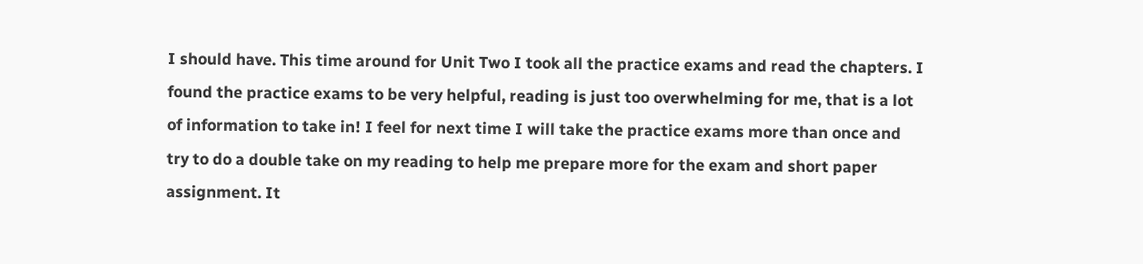I should have. This time around for Unit Two I took all the practice exams and read the chapters. I found the practice exams to be very helpful, reading is just too overwhelming for me, that is a lot of information to take in! I feel for next time I will take the practice exams more than once and try to do a double take on my reading to help me prepare more for the exam and short paper assignment. It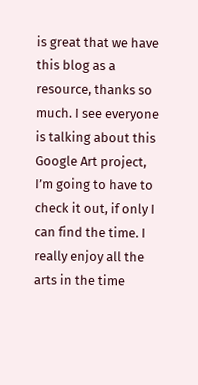is great that we have this blog as a resource, thanks so much. I see everyone is talking about this Google Art project, I’m going to have to check it out, if only I can find the time. I really enjoy all the arts in the time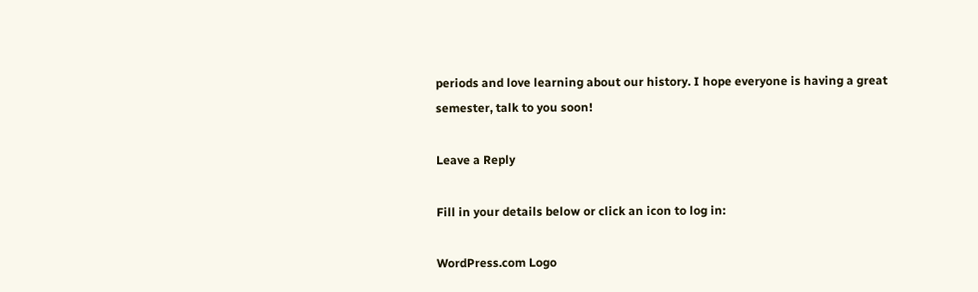periods and love learning about our history. I hope everyone is having a great semester, talk to you soon!

Leave a Reply

Fill in your details below or click an icon to log in:

WordPress.com Logo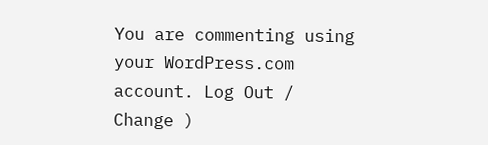You are commenting using your WordPress.com account. Log Out /  Change )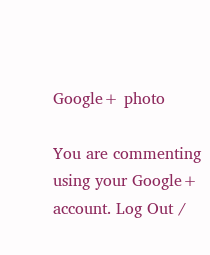Google+ photo

You are commenting using your Google+ account. Log Out /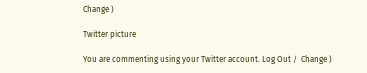Change )

Twitter picture

You are commenting using your Twitter account. Log Out /  Change )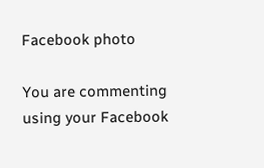Facebook photo

You are commenting using your Facebook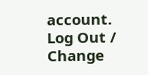account. Log Out /  Change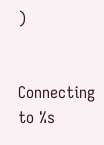)


Connecting to %s